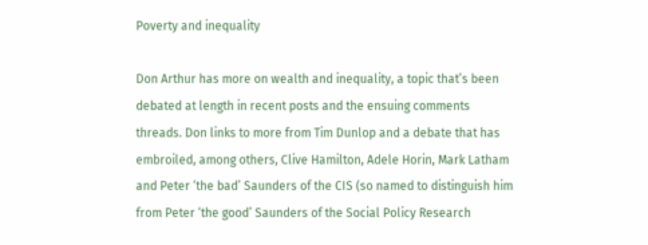Poverty and inequality

Don Arthur has more on wealth and inequality, a topic that’s been debated at length in recent posts and the ensuing comments threads. Don links to more from Tim Dunlop and a debate that has embroiled, among others, Clive Hamilton, Adele Horin, Mark Latham and Peter ‘the bad’ Saunders of the CIS (so named to distinguish him from Peter ‘the good’ Saunders of the Social Policy Research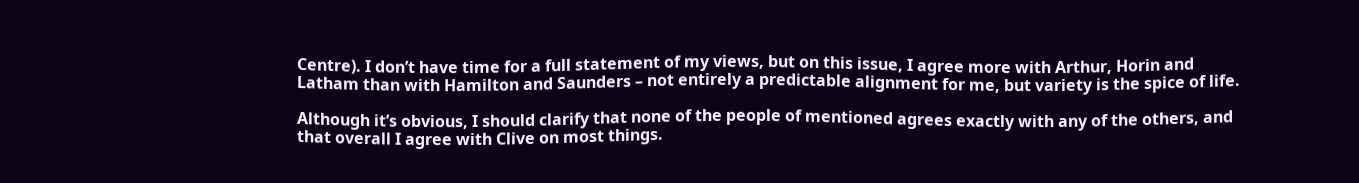Centre). I don’t have time for a full statement of my views, but on this issue, I agree more with Arthur, Horin and Latham than with Hamilton and Saunders – not entirely a predictable alignment for me, but variety is the spice of life.

Although it’s obvious, I should clarify that none of the people of mentioned agrees exactly with any of the others, and that overall I agree with Clive on most things.